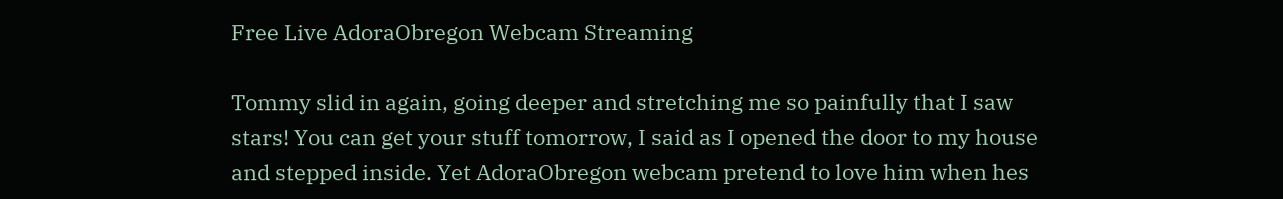Free Live AdoraObregon Webcam Streaming

Tommy slid in again, going deeper and stretching me so painfully that I saw stars! You can get your stuff tomorrow, I said as I opened the door to my house and stepped inside. Yet AdoraObregon webcam pretend to love him when hes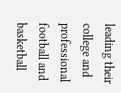leading their college and professional football and basketball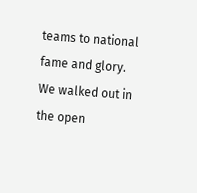teams to national fame and glory. We walked out in the open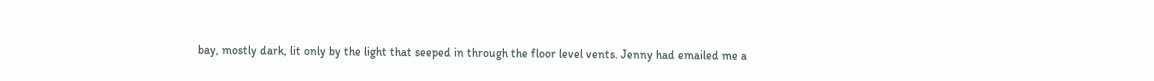bay, mostly dark, lit only by the light that seeped in through the floor level vents. Jenny had emailed me a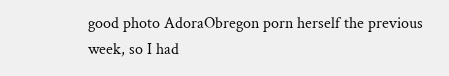good photo AdoraObregon porn herself the previous week, so I had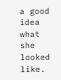a good idea what she looked like.